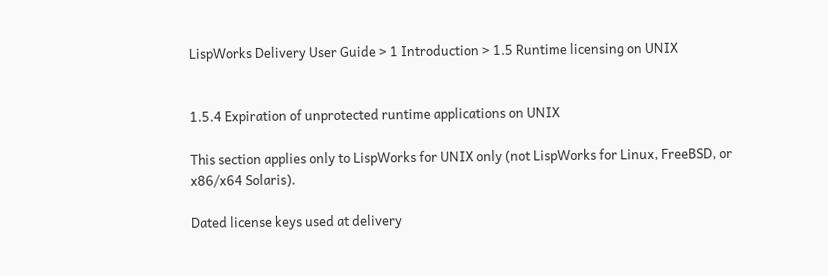LispWorks Delivery User Guide > 1 Introduction > 1.5 Runtime licensing on UNIX


1.5.4 Expiration of unprotected runtime applications on UNIX

This section applies only to LispWorks for UNIX only (not LispWorks for Linux, FreeBSD, or x86/x64 Solaris).

Dated license keys used at delivery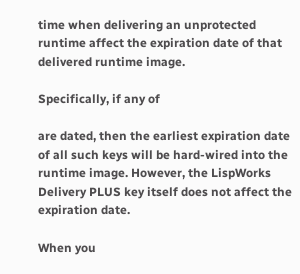time when delivering an unprotected runtime affect the expiration date of that delivered runtime image.

Specifically, if any of

are dated, then the earliest expiration date of all such keys will be hard-wired into the runtime image. However, the LispWorks Delivery PLUS key itself does not affect the expiration date.

When you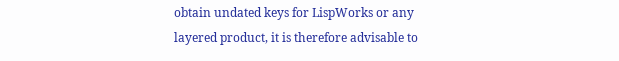obtain undated keys for LispWorks or any layered product, it is therefore advisable to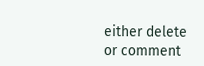either delete or comment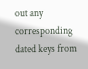out any corresponding dated keys from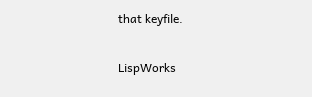that keyfile.


LispWorks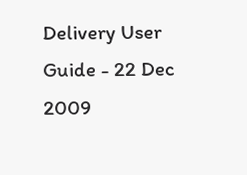Delivery User Guide - 22 Dec 2009